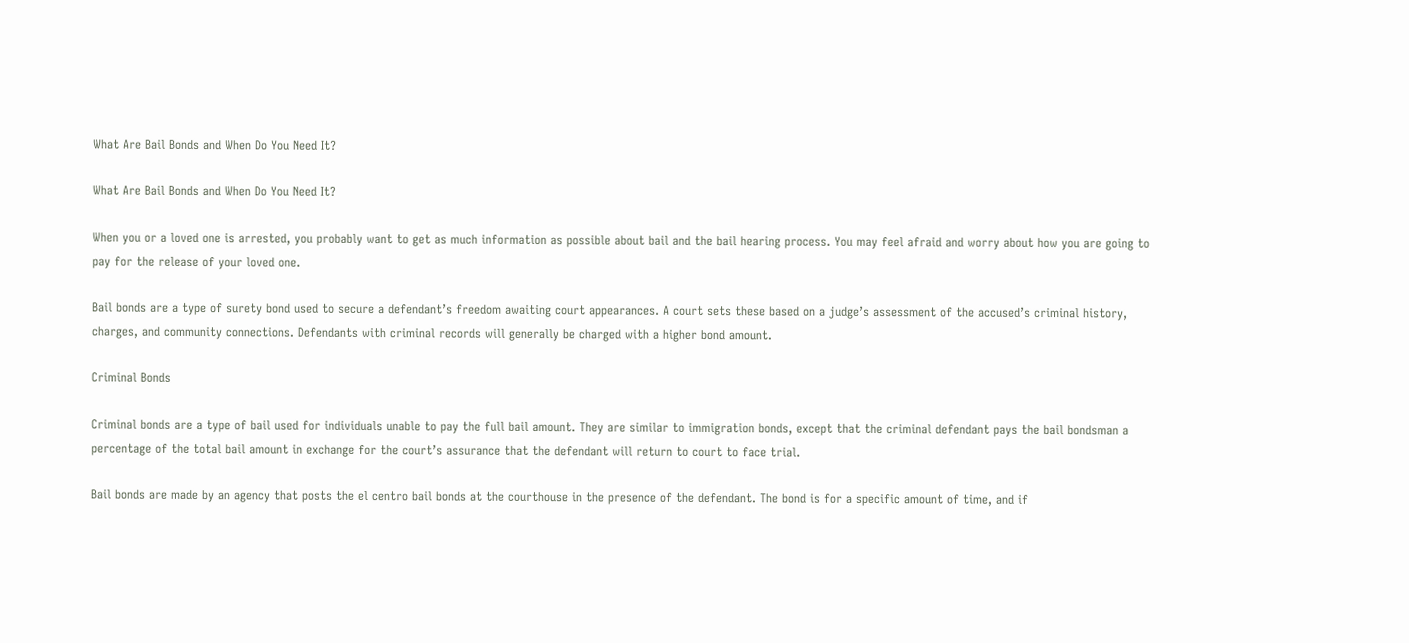What Are Bail Bonds and When Do You Need It?

What Are Bail Bonds and When Do You Need It?

When you or a loved one is arrested, you probably want to get as much information as possible about bail and the bail hearing process. You may feel afraid and worry about how you are going to pay for the release of your loved one.

Bail bonds are a type of surety bond used to secure a defendant’s freedom awaiting court appearances. A court sets these based on a judge’s assessment of the accused’s criminal history, charges, and community connections. Defendants with criminal records will generally be charged with a higher bond amount.

Criminal Bonds

Criminal bonds are a type of bail used for individuals unable to pay the full bail amount. They are similar to immigration bonds, except that the criminal defendant pays the bail bondsman a percentage of the total bail amount in exchange for the court’s assurance that the defendant will return to court to face trial.

Bail bonds are made by an agency that posts the el centro bail bonds at the courthouse in the presence of the defendant. The bond is for a specific amount of time, and if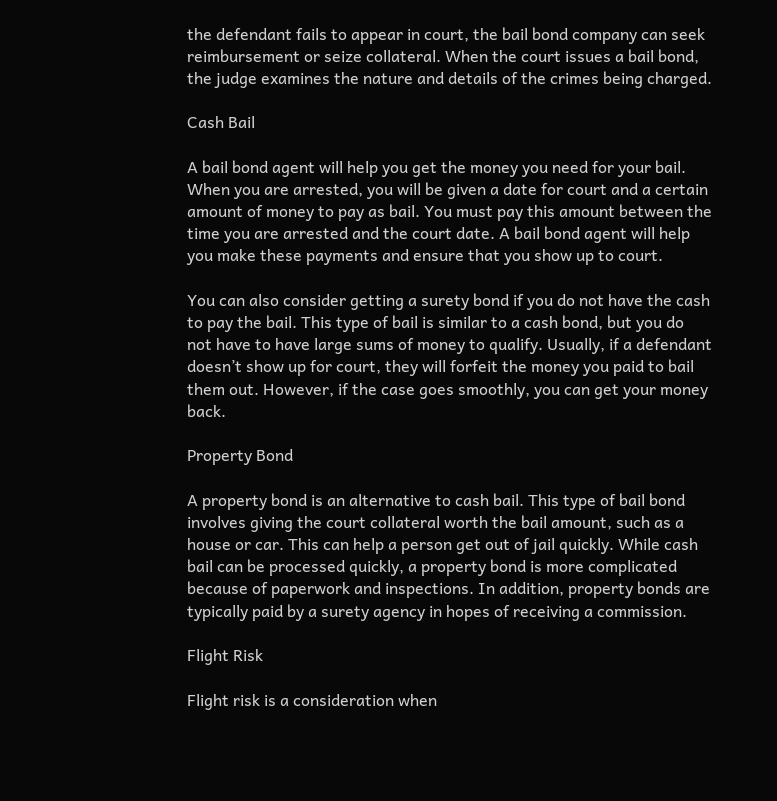the defendant fails to appear in court, the bail bond company can seek reimbursement or seize collateral. When the court issues a bail bond, the judge examines the nature and details of the crimes being charged.

Cash Bail

A bail bond agent will help you get the money you need for your bail. When you are arrested, you will be given a date for court and a certain amount of money to pay as bail. You must pay this amount between the time you are arrested and the court date. A bail bond agent will help you make these payments and ensure that you show up to court.

You can also consider getting a surety bond if you do not have the cash to pay the bail. This type of bail is similar to a cash bond, but you do not have to have large sums of money to qualify. Usually, if a defendant doesn’t show up for court, they will forfeit the money you paid to bail them out. However, if the case goes smoothly, you can get your money back.

Property Bond

A property bond is an alternative to cash bail. This type of bail bond involves giving the court collateral worth the bail amount, such as a house or car. This can help a person get out of jail quickly. While cash bail can be processed quickly, a property bond is more complicated because of paperwork and inspections. In addition, property bonds are typically paid by a surety agency in hopes of receiving a commission.

Flight Risk

Flight risk is a consideration when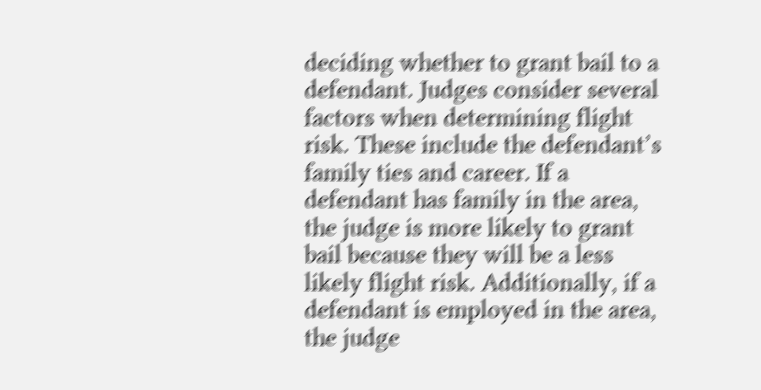deciding whether to grant bail to a defendant. Judges consider several factors when determining flight risk. These include the defendant’s family ties and career. If a defendant has family in the area, the judge is more likely to grant bail because they will be a less likely flight risk. Additionally, if a defendant is employed in the area, the judge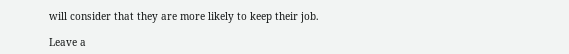will consider that they are more likely to keep their job.

Leave a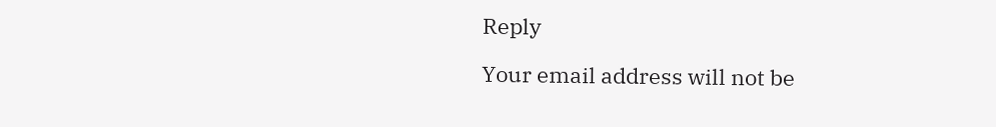Reply

Your email address will not be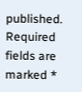published. Required fields are marked *